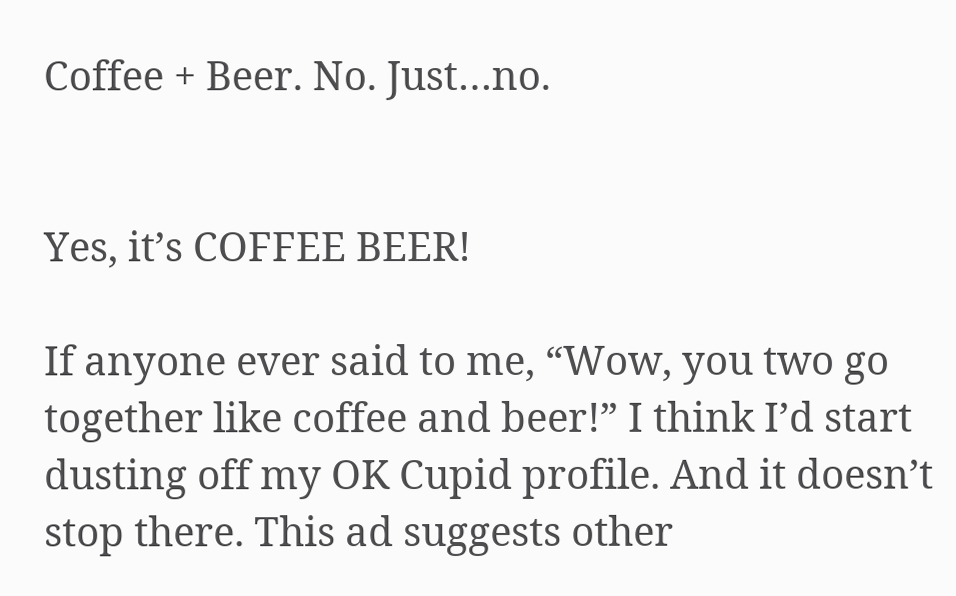Coffee + Beer. No. Just…no.


Yes, it’s COFFEE BEER!

If anyone ever said to me, “Wow, you two go together like coffee and beer!” I think I’d start dusting off my OK Cupid profile. And it doesn’t stop there. This ad suggests other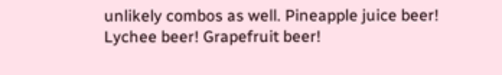unlikely combos as well. Pineapple juice beer! Lychee beer! Grapefruit beer!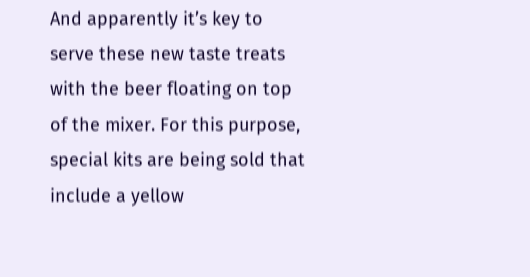And apparently it’s key to serve these new taste treats with the beer floating on top of the mixer. For this purpose, special kits are being sold that include a yellow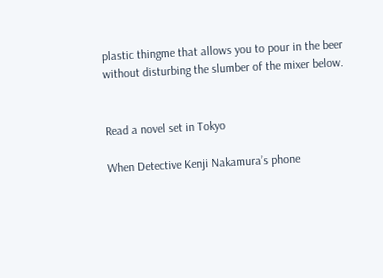plastic thingme that allows you to pour in the beer without disturbing the slumber of the mixer below.


Read a novel set in Tokyo

When Detective Kenji Nakamura’s phone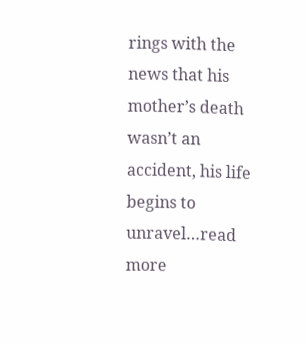rings with the news that his mother’s death wasn’t an accident, his life begins to unravel…read more